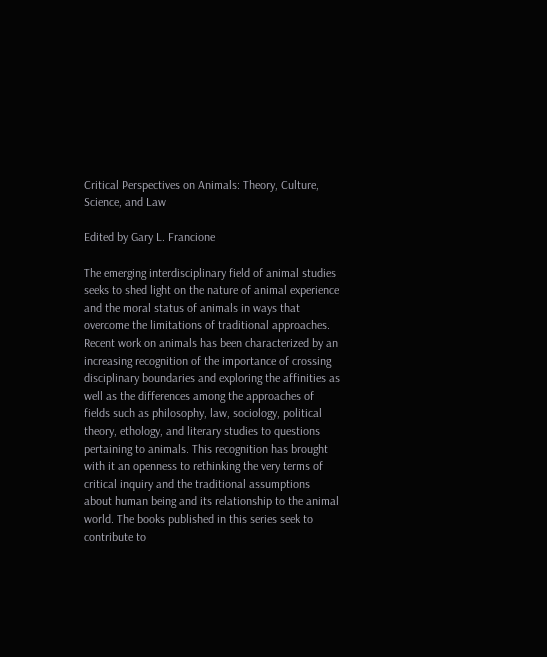Critical Perspectives on Animals: Theory, Culture, Science, and Law

Edited by Gary L. Francione

The emerging interdisciplinary field of animal studies seeks to shed light on the nature of animal experience and the moral status of animals in ways that overcome the limitations of traditional approaches. Recent work on animals has been characterized by an increasing recognition of the importance of crossing disciplinary boundaries and exploring the affinities as well as the differences among the approaches of fields such as philosophy, law, sociology, political theory, ethology, and literary studies to questions pertaining to animals. This recognition has brought with it an openness to rethinking the very terms of critical inquiry and the traditional assumptions about human being and its relationship to the animal world. The books published in this series seek to contribute to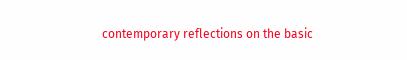contemporary reflections on the basic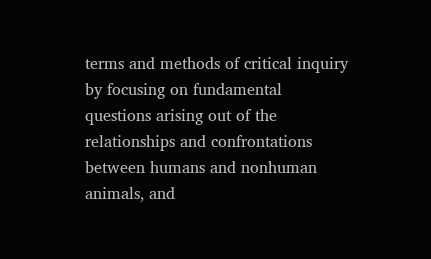terms and methods of critical inquiry by focusing on fundamental questions arising out of the relationships and confrontations between humans and nonhuman animals, and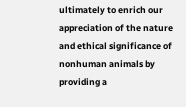ultimately to enrich our appreciation of the nature and ethical significance of nonhuman animals by providing a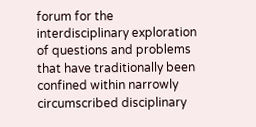forum for the interdisciplinary exploration of questions and problems that have traditionally been confined within narrowly circumscribed disciplinary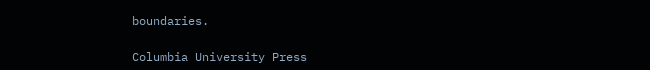boundaries.

Columbia University Press